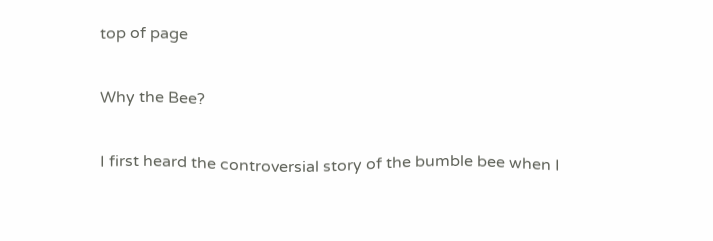top of page

Why the Bee?

I first heard the controversial story of the bumble bee when I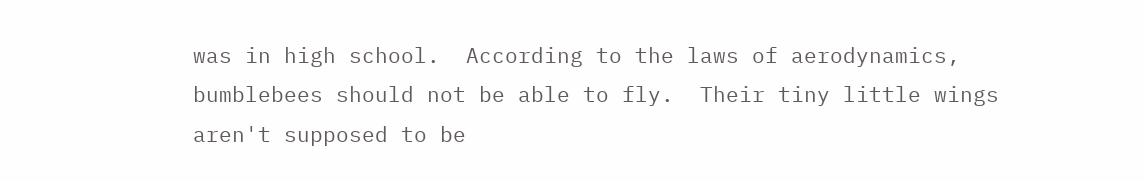was in high school.  According to the laws of aerodynamics, bumblebees should not be able to fly.  Their tiny little wings aren't supposed to be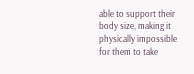able to support their body size, making it physically impossible for them to take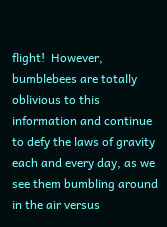flight!  However, bumblebees are totally oblivious to this information and continue to defy the laws of gravity each and every day, as we see them bumbling around in the air versus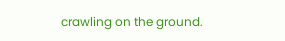crawling on the ground.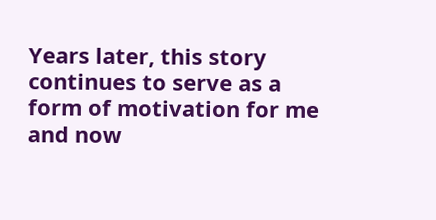Years later, this story continues to serve as a form of motivation for me and now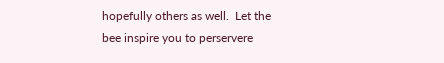hopefully others as well.  Let the bee inspire you to perservere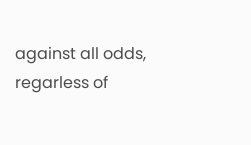against all odds, regarless of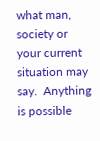what man, society or your current situation may say.  Anything is possible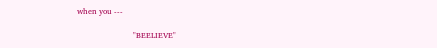when you ---

                            "BEELIEVE"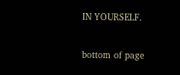IN YOURSELF.

bottom of page